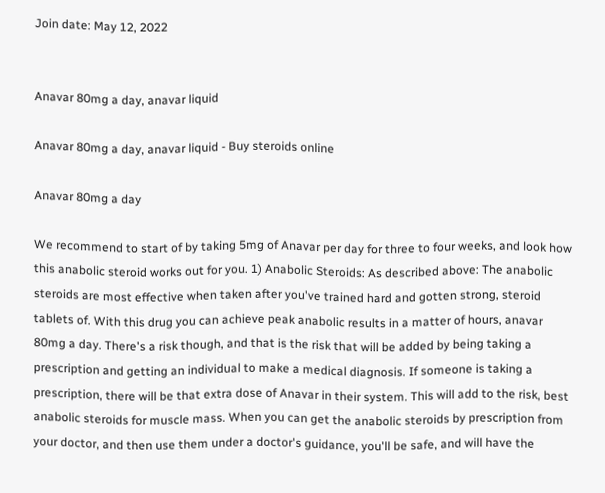Join date: May 12, 2022


Anavar 80mg a day, anavar liquid

Anavar 80mg a day, anavar liquid - Buy steroids online

Anavar 80mg a day

We recommend to start of by taking 5mg of Anavar per day for three to four weeks, and look how this anabolic steroid works out for you. 1) Anabolic Steroids: As described above: The anabolic steroids are most effective when taken after you've trained hard and gotten strong, steroid tablets of. With this drug you can achieve peak anabolic results in a matter of hours, anavar 80mg a day. There's a risk though, and that is the risk that will be added by being taking a prescription and getting an individual to make a medical diagnosis. If someone is taking a prescription, there will be that extra dose of Anavar in their system. This will add to the risk, best anabolic steroids for muscle mass. When you can get the anabolic steroids by prescription from your doctor, and then use them under a doctor's guidance, you'll be safe, and will have the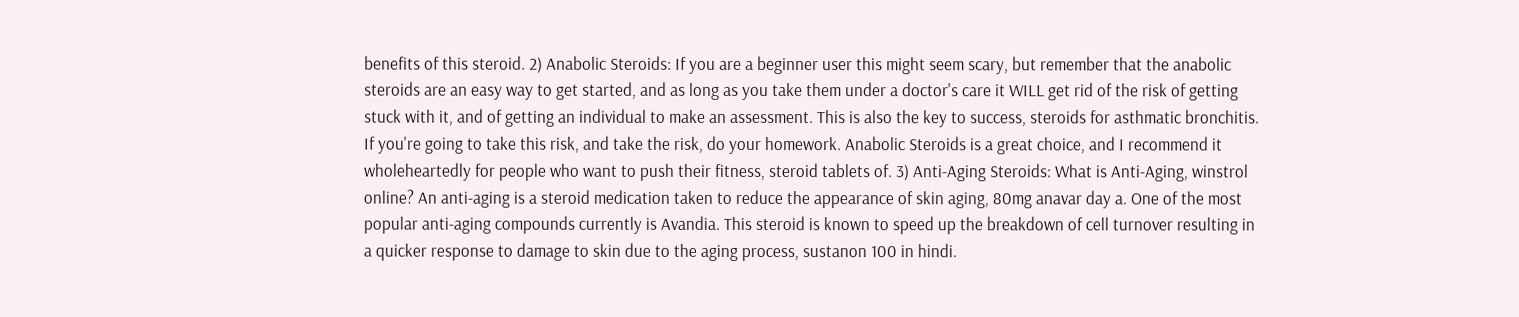benefits of this steroid. 2) Anabolic Steroids: If you are a beginner user this might seem scary, but remember that the anabolic steroids are an easy way to get started, and as long as you take them under a doctor's care it WILL get rid of the risk of getting stuck with it, and of getting an individual to make an assessment. This is also the key to success, steroids for asthmatic bronchitis. If you're going to take this risk, and take the risk, do your homework. Anabolic Steroids is a great choice, and I recommend it wholeheartedly for people who want to push their fitness, steroid tablets of. 3) Anti-Aging Steroids: What is Anti-Aging, winstrol online? An anti-aging is a steroid medication taken to reduce the appearance of skin aging, 80mg anavar day a. One of the most popular anti-aging compounds currently is Avandia. This steroid is known to speed up the breakdown of cell turnover resulting in a quicker response to damage to skin due to the aging process, sustanon 100 in hindi.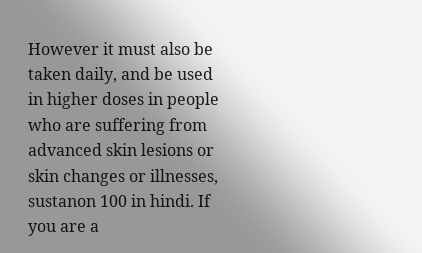However it must also be taken daily, and be used in higher doses in people who are suffering from advanced skin lesions or skin changes or illnesses, sustanon 100 in hindi. If you are a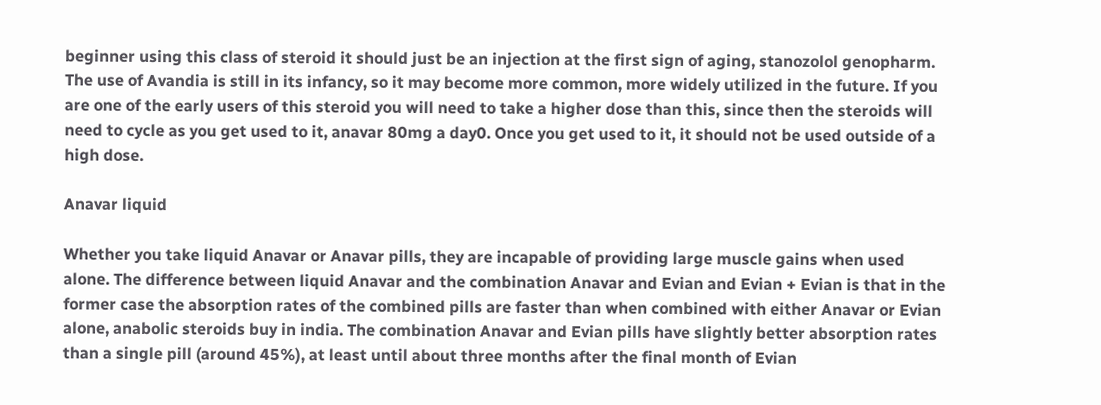beginner using this class of steroid it should just be an injection at the first sign of aging, stanozolol genopharm. The use of Avandia is still in its infancy, so it may become more common, more widely utilized in the future. If you are one of the early users of this steroid you will need to take a higher dose than this, since then the steroids will need to cycle as you get used to it, anavar 80mg a day0. Once you get used to it, it should not be used outside of a high dose.

Anavar liquid

Whether you take liquid Anavar or Anavar pills, they are incapable of providing large muscle gains when used alone. The difference between liquid Anavar and the combination Anavar and Evian and Evian + Evian is that in the former case the absorption rates of the combined pills are faster than when combined with either Anavar or Evian alone, anabolic steroids buy in india. The combination Anavar and Evian pills have slightly better absorption rates than a single pill (around 45%), at least until about three months after the final month of Evian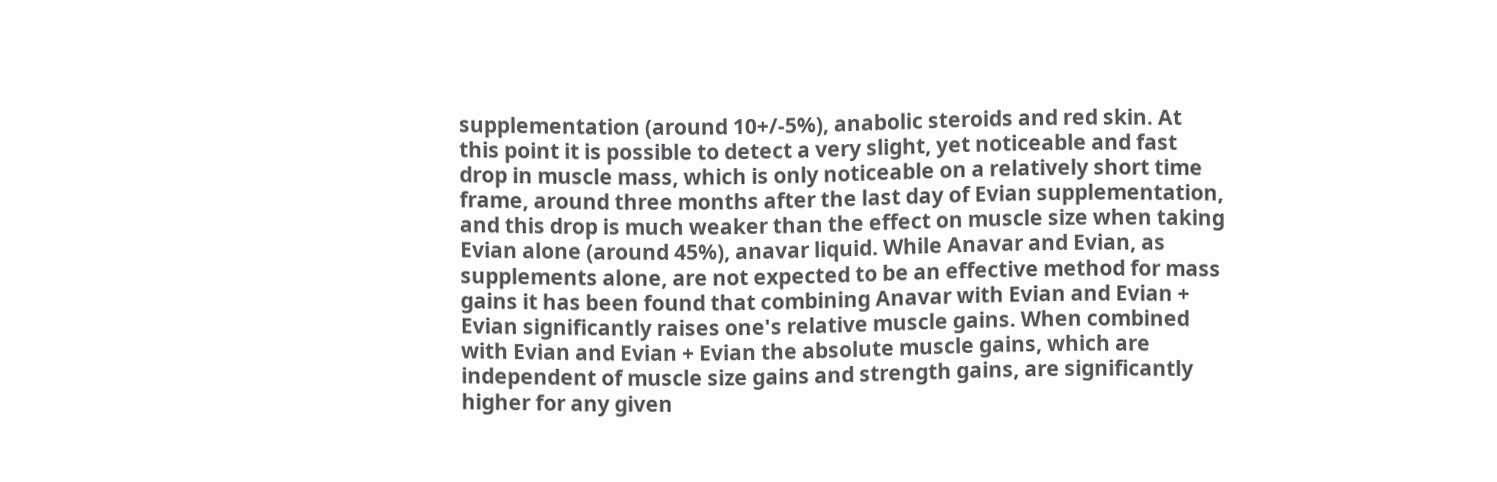supplementation (around 10+/-5%), anabolic steroids and red skin. At this point it is possible to detect a very slight, yet noticeable and fast drop in muscle mass, which is only noticeable on a relatively short time frame, around three months after the last day of Evian supplementation, and this drop is much weaker than the effect on muscle size when taking Evian alone (around 45%), anavar liquid. While Anavar and Evian, as supplements alone, are not expected to be an effective method for mass gains it has been found that combining Anavar with Evian and Evian + Evian significantly raises one's relative muscle gains. When combined with Evian and Evian + Evian the absolute muscle gains, which are independent of muscle size gains and strength gains, are significantly higher for any given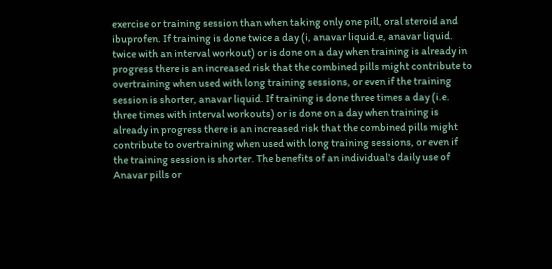exercise or training session than when taking only one pill, oral steroid and ibuprofen. If training is done twice a day (i, anavar liquid.e, anavar liquid. twice with an interval workout) or is done on a day when training is already in progress there is an increased risk that the combined pills might contribute to overtraining when used with long training sessions, or even if the training session is shorter, anavar liquid. If training is done three times a day (i.e. three times with interval workouts) or is done on a day when training is already in progress there is an increased risk that the combined pills might contribute to overtraining when used with long training sessions, or even if the training session is shorter. The benefits of an individual's daily use of Anavar pills or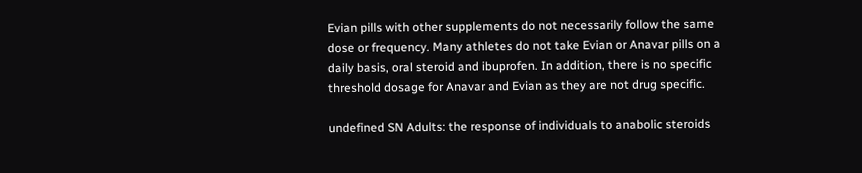Evian pills with other supplements do not necessarily follow the same dose or frequency. Many athletes do not take Evian or Anavar pills on a daily basis, oral steroid and ibuprofen. In addition, there is no specific threshold dosage for Anavar and Evian as they are not drug specific.

undefined SN Adults: the response of individuals to anabolic steroids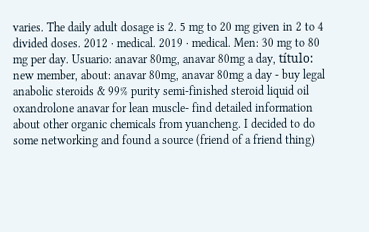varies. The daily adult dosage is 2. 5 mg to 20 mg given in 2 to 4 divided doses. 2012 · medical. 2019 · medical. Men: 30 mg to 80 mg per day. Usuario: anavar 80mg, anavar 80mg a day, título: new member, about: anavar 80mg, anavar 80mg a day - buy legal anabolic steroids & 99% purity semi-finished steroid liquid oil oxandrolone anavar for lean muscle- find detailed information about other organic chemicals from yuancheng. I decided to do some networking and found a source (friend of a friend thing)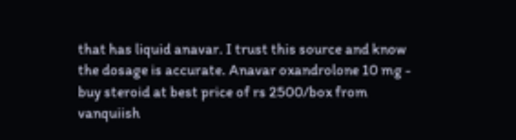that has liquid anavar. I trust this source and know the dosage is accurate. Anavar oxandrolone 10 mg - buy steroid at best price of rs 2500/box from vanquiish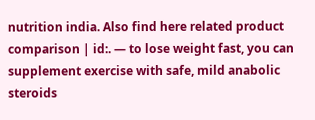nutrition india. Also find here related product comparison | id:. — to lose weight fast, you can supplement exercise with safe, mild anabolic steroids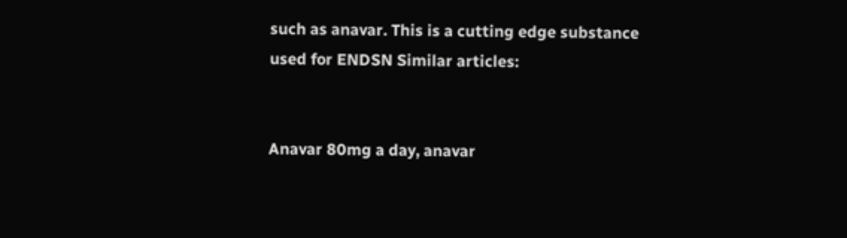such as anavar. This is a cutting edge substance used for ENDSN Similar articles:


Anavar 80mg a day, anavar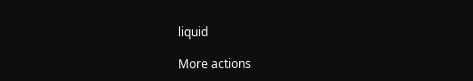liquid

More actions